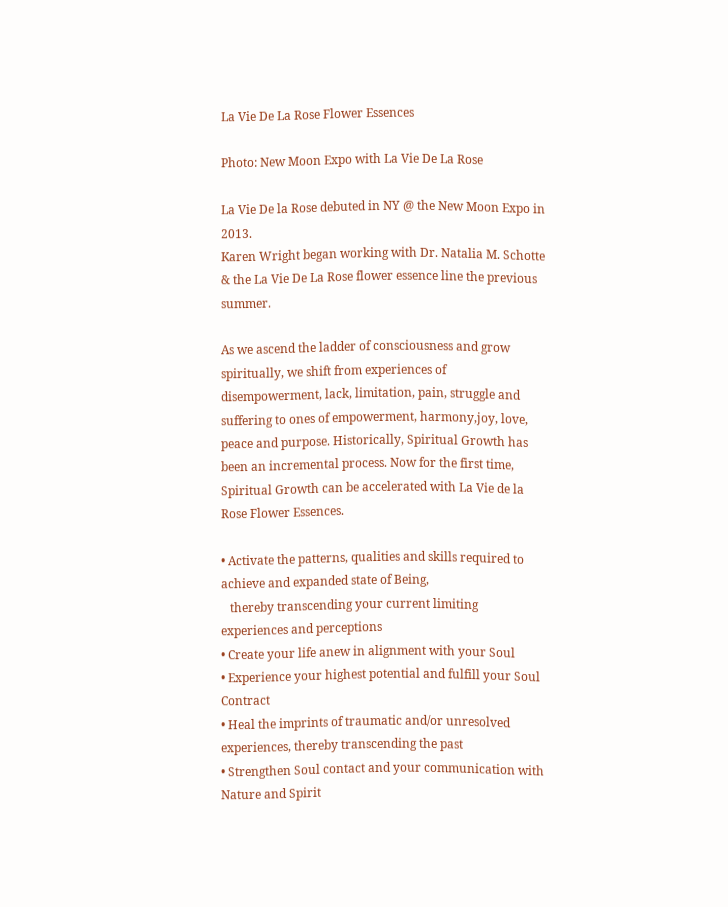La Vie De La Rose Flower Essences

Photo: New Moon Expo with La Vie De La Rose

La Vie De la Rose debuted in NY @ the New Moon Expo in 2013.
Karen Wright began working with Dr. Natalia M. Schotte & the La Vie De La Rose flower essence line the previous summer.

As we ascend the ladder of consciousness and grow spiritually, we shift from experiences of
disempowerment, lack, limitation, pain, struggle and suffering to ones of empowerment, harmony,joy, love, peace and purpose. Historically, Spiritual Growth has been an incremental process. Now for the first time, Spiritual Growth can be accelerated with La Vie de la Rose Flower Essences.

• Activate the patterns, qualities and skills required to achieve and expanded state of Being,
   thereby transcending your current limiting experiences and perceptions
• Create your life anew in alignment with your Soul
• Experience your highest potential and fulfill your Soul Contract
• Heal the imprints of traumatic and/or unresolved experiences, thereby transcending the past
• Strengthen Soul contact and your communication with Nature and Spirit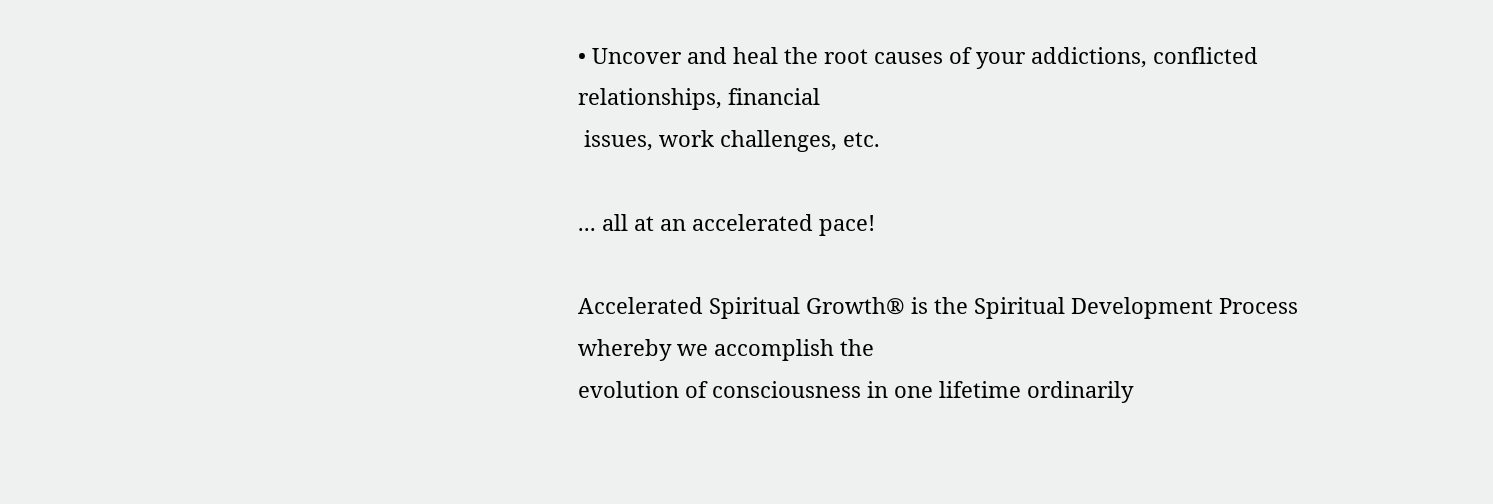• Uncover and heal the root causes of your addictions, conflicted relationships, financial
 issues, work challenges, etc.

... all at an accelerated pace!

Accelerated Spiritual Growth® is the Spiritual Development Process whereby we accomplish the
evolution of consciousness in one lifetime ordinarily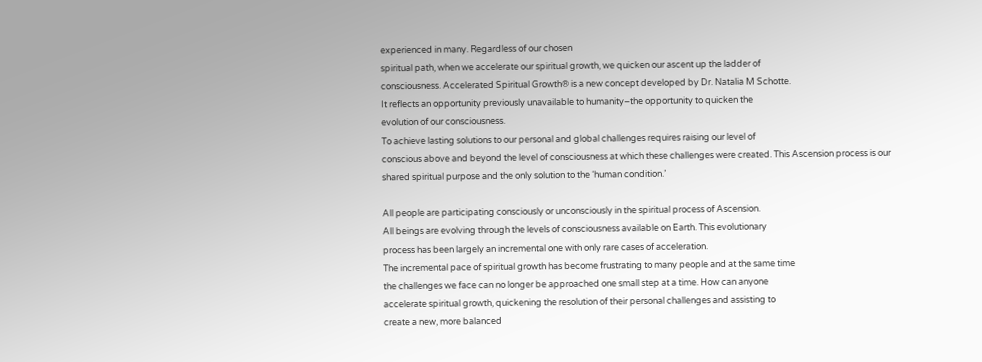experienced in many. Regardless of our chosen
spiritual path, when we accelerate our spiritual growth, we quicken our ascent up the ladder of
consciousness. Accelerated Spiritual Growth® is a new concept developed by Dr. Natalia M Schotte.
It reflects an opportunity previously unavailable to humanity–the opportunity to quicken the
evolution of our consciousness.
To achieve lasting solutions to our personal and global challenges requires raising our level of
conscious above and beyond the level of consciousness at which these challenges were created. This Ascension process is our shared spiritual purpose and the only solution to the ‘human condition.’

All people are participating consciously or unconsciously in the spiritual process of Ascension.
All beings are evolving through the levels of consciousness available on Earth. This evolutionary
process has been largely an incremental one with only rare cases of acceleration.
The incremental pace of spiritual growth has become frustrating to many people and at the same time
the challenges we face can no longer be approached one small step at a time. How can anyone
accelerate spiritual growth, quickening the resolution of their personal challenges and assisting to
create a new, more balanced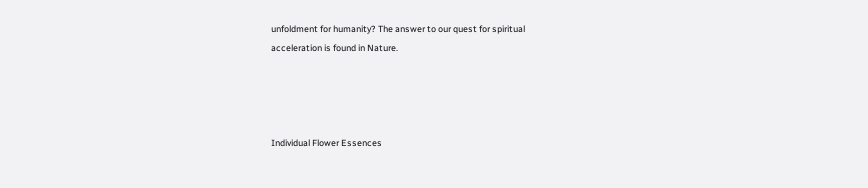unfoldment for humanity? The answer to our quest for spiritual
acceleration is found in Nature.




Individual Flower Essences